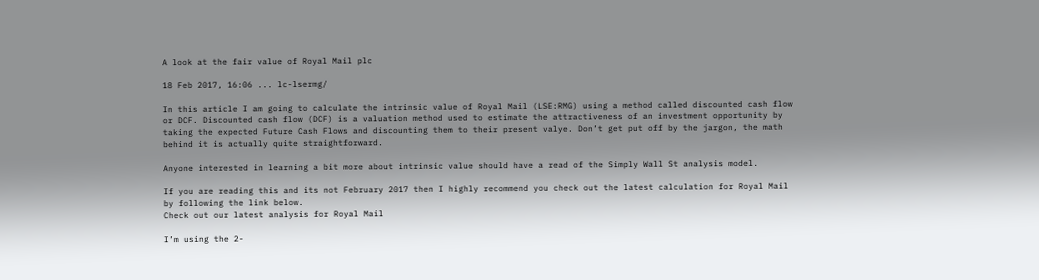A look at the fair value of Royal Mail plc

18 Feb 2017, 16:06 ... lc-lsermg/

In this article I am going to calculate the intrinsic value of Royal Mail (LSE:RMG) using a method called discounted cash flow or DCF. Discounted cash flow (DCF) is a valuation method used to estimate the attractiveness of an investment opportunity by taking the expected Future Cash Flows and discounting them to their present valye. Don’t get put off by the jargon, the math behind it is actually quite straightforward.

Anyone interested in learning a bit more about intrinsic value should have a read of the Simply Wall St analysis model.

If you are reading this and its not February 2017 then I highly recommend you check out the latest calculation for Royal Mail by following the link below.
Check out our latest analysis for Royal Mail

I’m using the 2-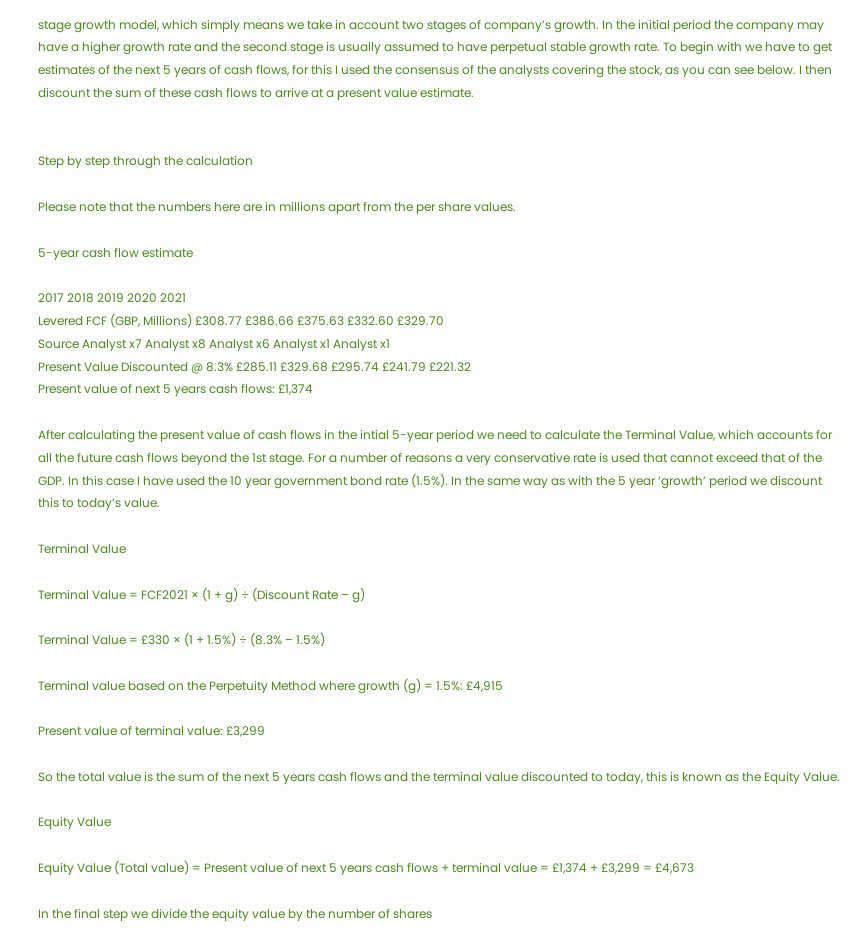stage growth model, which simply means we take in account two stages of company’s growth. In the initial period the company may have a higher growth rate and the second stage is usually assumed to have perpetual stable growth rate. To begin with we have to get estimates of the next 5 years of cash flows, for this I used the consensus of the analysts covering the stock, as you can see below. I then discount the sum of these cash flows to arrive at a present value estimate.


Step by step through the calculation

Please note that the numbers here are in millions apart from the per share values.

5-year cash flow estimate

2017 2018 2019 2020 2021
Levered FCF (GBP, Millions) £308.77 £386.66 £375.63 £332.60 £329.70
Source Analyst x7 Analyst x8 Analyst x6 Analyst x1 Analyst x1
Present Value Discounted @ 8.3% £285.11 £329.68 £295.74 £241.79 £221.32
Present value of next 5 years cash flows: £1,374

After calculating the present value of cash flows in the intial 5-year period we need to calculate the Terminal Value, which accounts for all the future cash flows beyond the 1st stage. For a number of reasons a very conservative rate is used that cannot exceed that of the GDP. In this case I have used the 10 year government bond rate (1.5%). In the same way as with the 5 year ‘growth’ period we discount this to today’s value.

Terminal Value

Terminal Value = FCF2021 × (1 + g) ÷ (Discount Rate – g)

Terminal Value = £330 × (1 + 1.5%) ÷ (8.3% – 1.5%)

Terminal value based on the Perpetuity Method where growth (g) = 1.5%: £4,915

Present value of terminal value: £3,299

So the total value is the sum of the next 5 years cash flows and the terminal value discounted to today, this is known as the Equity Value.

Equity Value

Equity Value (Total value) = Present value of next 5 years cash flows + terminal value = £1,374 + £3,299 = £4,673

In the final step we divide the equity value by the number of shares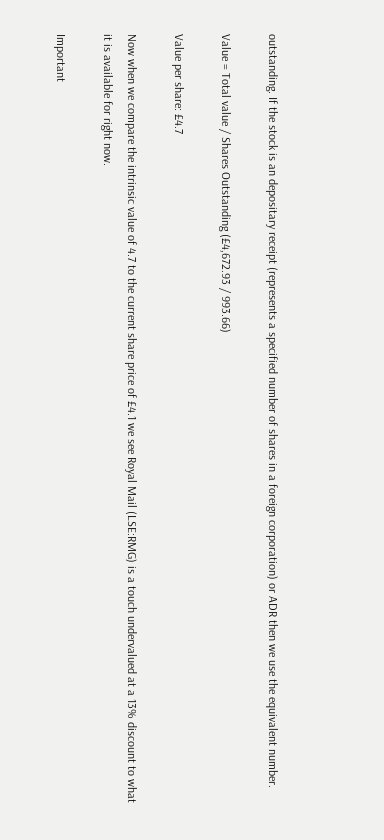outstanding. If the stock is an depositary receipt (represents a specified number of shares in a foreign corporation) or ADR then we use the equivalent number.

Value = Total value / Shares Outstanding (£4,672.93 / 993.66)

Value per share: £4.7

Now when we compare the intrinsic value of 4.7 to the current share price of £4.1 we see Royal Mail (LSE:RMG) is a touch undervalued at a 13% discount to what it is available for right now.

Important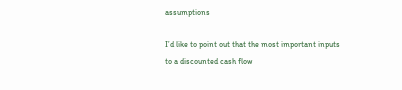assumptions

I’d like to point out that the most important inputs to a discounted cash flow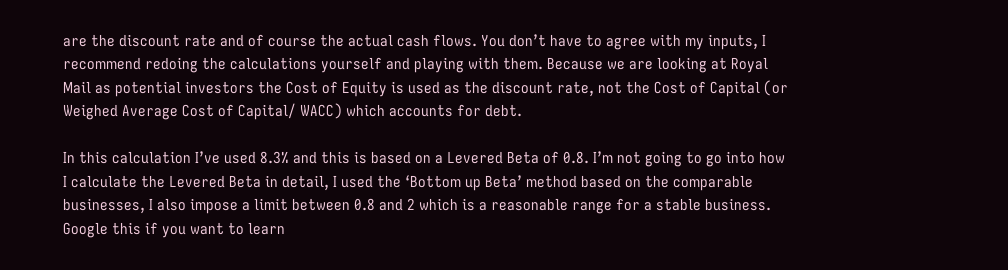are the discount rate and of course the actual cash flows. You don’t have to agree with my inputs, I recommend redoing the calculations yourself and playing with them. Because we are looking at Royal Mail as potential investors the Cost of Equity is used as the discount rate, not the Cost of Capital (or Weighed Average Cost of Capital/ WACC) which accounts for debt.

In this calculation I’ve used 8.3% and this is based on a Levered Beta of 0.8. I’m not going to go into how I calculate the Levered Beta in detail, I used the ‘Bottom up Beta’ method based on the comparable businesses, I also impose a limit between 0.8 and 2 which is a reasonable range for a stable business. Google this if you want to learn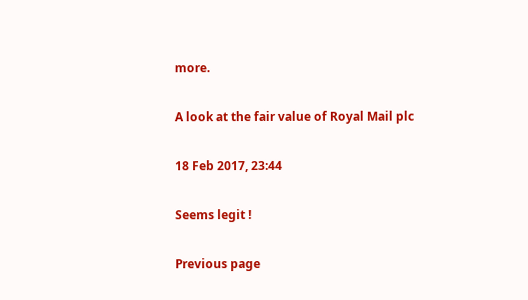more.

A look at the fair value of Royal Mail plc

18 Feb 2017, 23:44

Seems legit !

Previous page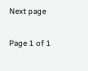Next page

Page 1 of 1